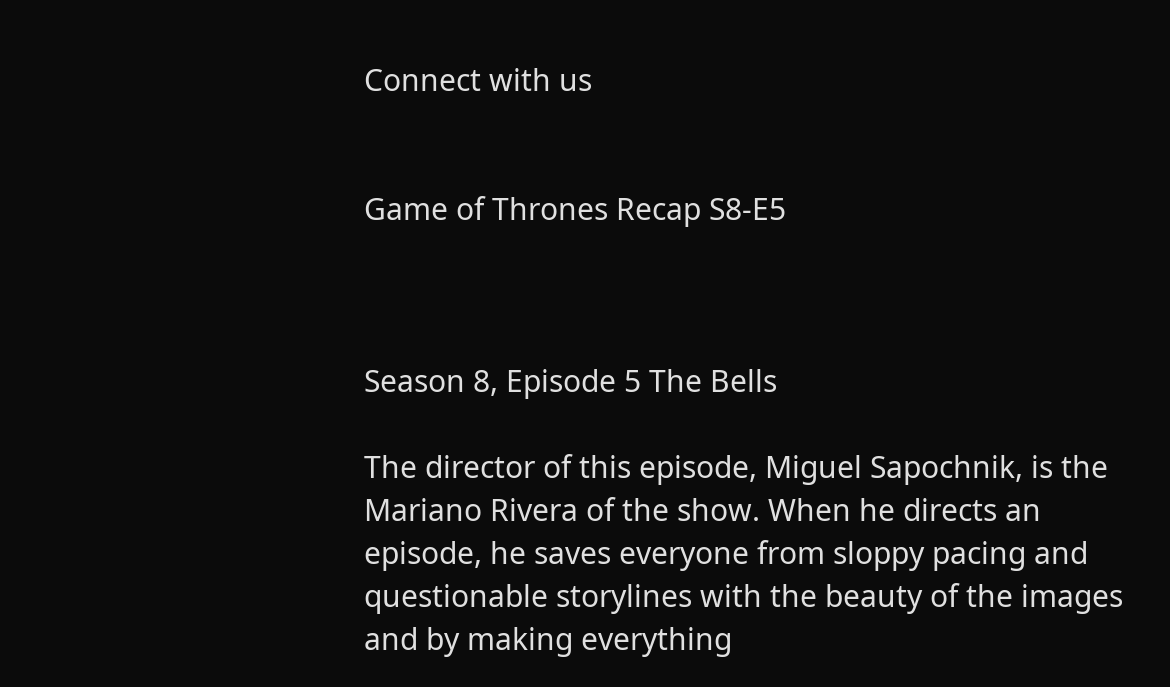Connect with us


Game of Thrones Recap S8-E5



Season 8, Episode 5 The Bells

The director of this episode, Miguel Sapochnik, is the Mariano Rivera of the show. When he directs an episode, he saves everyone from sloppy pacing and questionable storylines with the beauty of the images and by making everything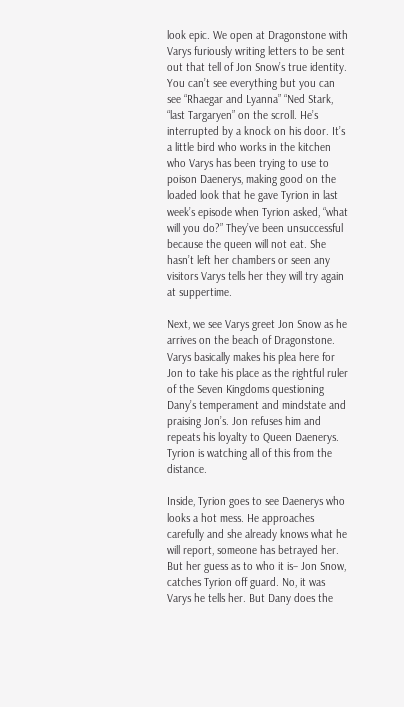look epic. We open at Dragonstone with Varys furiously writing letters to be sent out that tell of Jon Snow’s true identity. You can’t see everything but you can see “Rhaegar and Lyanna” “Ned Stark, “last Targaryen” on the scroll. He’s interrupted by a knock on his door. It’s a little bird who works in the kitchen who Varys has been trying to use to poison Daenerys, making good on the loaded look that he gave Tyrion in last week’s episode when Tyrion asked, “what will you do?” They’ve been unsuccessful because the queen will not eat. She hasn’t left her chambers or seen any visitors Varys tells her they will try again at suppertime.

Next, we see Varys greet Jon Snow as he arrives on the beach of Dragonstone. Varys basically makes his plea here for Jon to take his place as the rightful ruler of the Seven Kingdoms questioning Dany’s temperament and mindstate and praising Jon’s. Jon refuses him and repeats his loyalty to Queen Daenerys. Tyrion is watching all of this from the distance.

Inside, Tyrion goes to see Daenerys who looks a hot mess. He approaches carefully and she already knows what he will report, someone has betrayed her. But her guess as to who it is– Jon Snow, catches Tyrion off guard. No, it was Varys he tells her. But Dany does the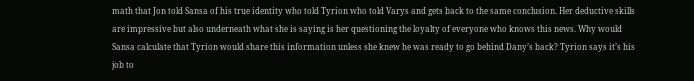math that Jon told Sansa of his true identity who told Tyrion who told Varys and gets back to the same conclusion. Her deductive skills are impressive but also underneath what she is saying is her questioning the loyalty of everyone who knows this news. Why would Sansa calculate that Tyrion would share this information unless she knew he was ready to go behind Dany’s back? Tyrion says it’s his job to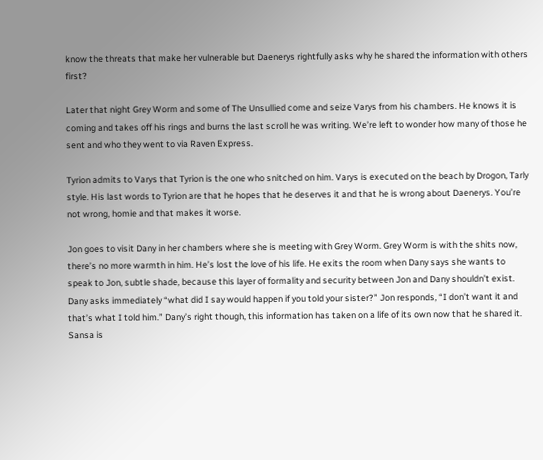know the threats that make her vulnerable but Daenerys rightfully asks why he shared the information with others first?

Later that night Grey Worm and some of The Unsullied come and seize Varys from his chambers. He knows it is coming and takes off his rings and burns the last scroll he was writing. We’re left to wonder how many of those he sent and who they went to via Raven Express.

Tyrion admits to Varys that Tyrion is the one who snitched on him. Varys is executed on the beach by Drogon, Tarly style. His last words to Tyrion are that he hopes that he deserves it and that he is wrong about Daenerys. You’re not wrong, homie and that makes it worse.

Jon goes to visit Dany in her chambers where she is meeting with Grey Worm. Grey Worm is with the shits now, there’s no more warmth in him. He’s lost the love of his life. He exits the room when Dany says she wants to speak to Jon, subtle shade, because this layer of formality and security between Jon and Dany shouldn’t exist. Dany asks immediately “what did I say would happen if you told your sister?” Jon responds, “I don’t want it and that’s what I told him.” Dany’s right though, this information has taken on a life of its own now that he shared it. Sansa is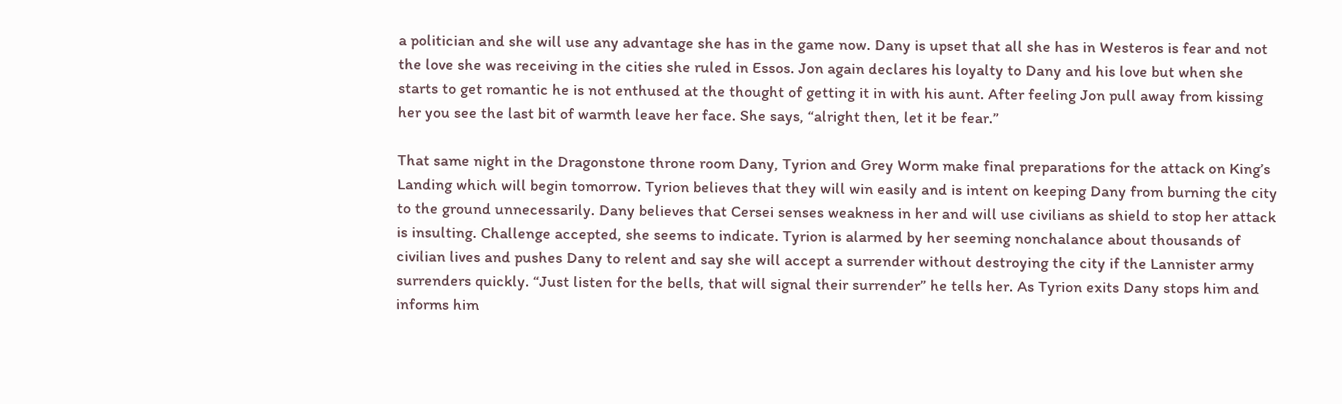a politician and she will use any advantage she has in the game now. Dany is upset that all she has in Westeros is fear and not the love she was receiving in the cities she ruled in Essos. Jon again declares his loyalty to Dany and his love but when she starts to get romantic he is not enthused at the thought of getting it in with his aunt. After feeling Jon pull away from kissing her you see the last bit of warmth leave her face. She says, “alright then, let it be fear.”

That same night in the Dragonstone throne room Dany, Tyrion and Grey Worm make final preparations for the attack on King’s Landing which will begin tomorrow. Tyrion believes that they will win easily and is intent on keeping Dany from burning the city to the ground unnecessarily. Dany believes that Cersei senses weakness in her and will use civilians as shield to stop her attack is insulting. Challenge accepted, she seems to indicate. Tyrion is alarmed by her seeming nonchalance about thousands of civilian lives and pushes Dany to relent and say she will accept a surrender without destroying the city if the Lannister army surrenders quickly. “Just listen for the bells, that will signal their surrender” he tells her. As Tyrion exits Dany stops him and informs him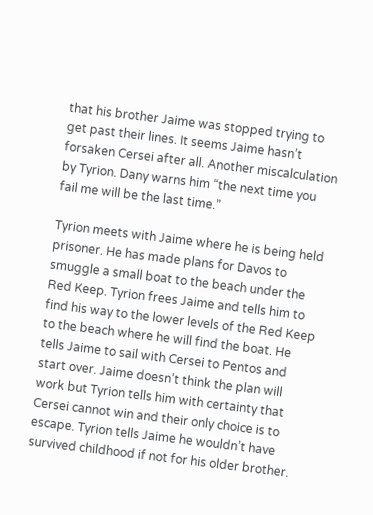that his brother Jaime was stopped trying to get past their lines. It seems Jaime hasn’t forsaken Cersei after all. Another miscalculation by Tyrion. Dany warns him “the next time you fail me will be the last time.”

Tyrion meets with Jaime where he is being held prisoner. He has made plans for Davos to smuggle a small boat to the beach under the Red Keep. Tyrion frees Jaime and tells him to find his way to the lower levels of the Red Keep to the beach where he will find the boat. He tells Jaime to sail with Cersei to Pentos and start over. Jaime doesn’t think the plan will work but Tyrion tells him with certainty that Cersei cannot win and their only choice is to escape. Tyrion tells Jaime he wouldn’t have survived childhood if not for his older brother.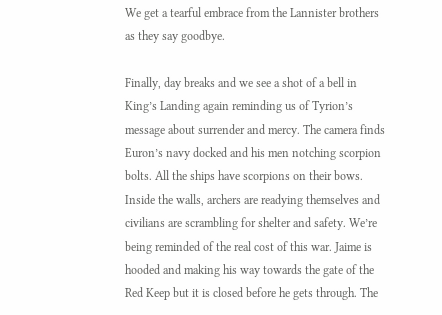We get a tearful embrace from the Lannister brothers as they say goodbye.

Finally, day breaks and we see a shot of a bell in King’s Landing again reminding us of Tyrion’s message about surrender and mercy. The camera finds Euron’s navy docked and his men notching scorpion bolts. All the ships have scorpions on their bows. Inside the walls, archers are readying themselves and civilians are scrambling for shelter and safety. We’re being reminded of the real cost of this war. Jaime is hooded and making his way towards the gate of the Red Keep but it is closed before he gets through. The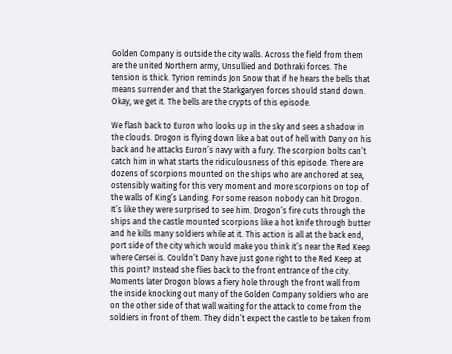Golden Company is outside the city walls. Across the field from them are the united Northern army, Unsullied and Dothraki forces. The tension is thick. Tyrion reminds Jon Snow that if he hears the bells that means surrender and that the Starkgaryen forces should stand down. Okay, we get it. The bells are the crypts of this episode.

We flash back to Euron who looks up in the sky and sees a shadow in the clouds. Drogon is flying down like a bat out of hell with Dany on his back and he attacks Euron’s navy with a fury. The scorpion bolts can’t catch him in what starts the ridiculousness of this episode. There are dozens of scorpions mounted on the ships who are anchored at sea, ostensibly waiting for this very moment and more scorpions on top of the walls of King’s Landing. For some reason nobody can hit Drogon. It’s like they were surprised to see him. Drogon’s fire cuts through the ships and the castle mounted scorpions like a hot knife through butter and he kills many soldiers while at it. This action is all at the back end, port side of the city which would make you think it’s near the Red Keep where Cersei is. Couldn’t Dany have just gone right to the Red Keep at this point? Instead she flies back to the front entrance of the city. Moments later Drogon blows a fiery hole through the front wall from the inside knocking out many of the Golden Company soldiers who are on the other side of that wall waiting for the attack to come from the soldiers in front of them. They didn’t expect the castle to be taken from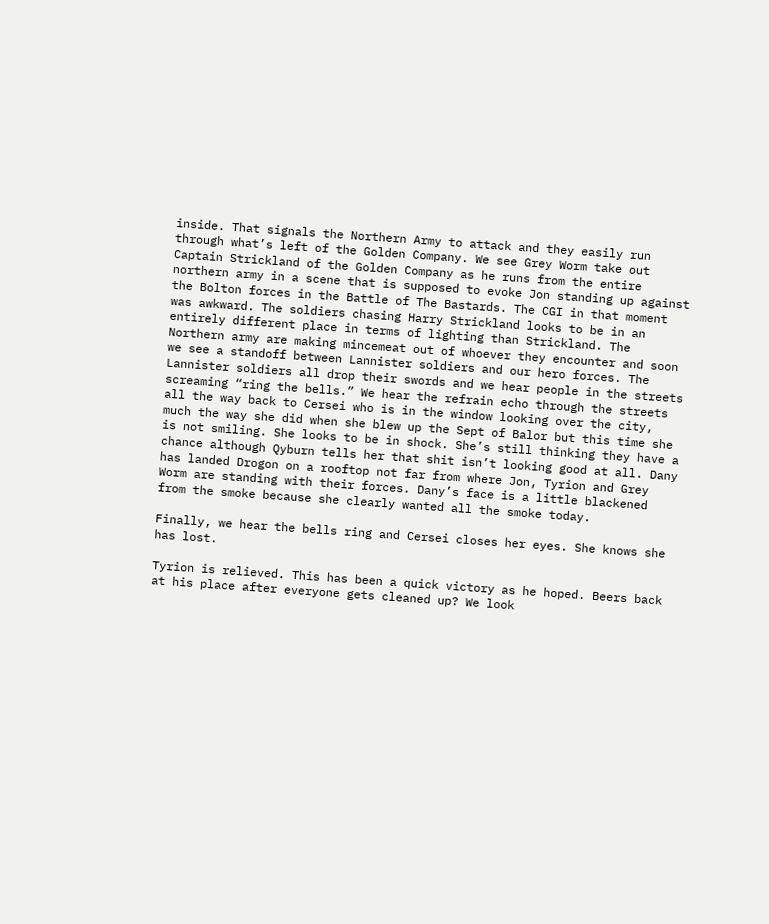inside. That signals the Northern Army to attack and they easily run through what’s left of the Golden Company. We see Grey Worm take out Captain Strickland of the Golden Company as he runs from the entire northern army in a scene that is supposed to evoke Jon standing up against the Bolton forces in the Battle of The Bastards. The CGI in that moment was awkward. The soldiers chasing Harry Strickland looks to be in an entirely different place in terms of lighting than Strickland. The Northern army are making mincemeat out of whoever they encounter and soon we see a standoff between Lannister soldiers and our hero forces. The Lannister soldiers all drop their swords and we hear people in the streets screaming “ring the bells.” We hear the refrain echo through the streets all the way back to Cersei who is in the window looking over the city, much the way she did when she blew up the Sept of Balor but this time she is not smiling. She looks to be in shock. She’s still thinking they have a chance although Qyburn tells her that shit isn’t looking good at all. Dany has landed Drogon on a rooftop not far from where Jon, Tyrion and Grey Worm are standing with their forces. Dany’s face is a little blackened from the smoke because she clearly wanted all the smoke today.

Finally, we hear the bells ring and Cersei closes her eyes. She knows she has lost.

Tyrion is relieved. This has been a quick victory as he hoped. Beers back at his place after everyone gets cleaned up? We look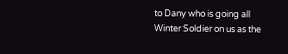to Dany who is going all Winter Soldier on us as the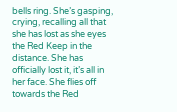bells ring. She’s gasping, crying, recalling all that she has lost as she eyes the Red Keep in the distance. She has officially lost it, it’s all in her face. She flies off towards the Red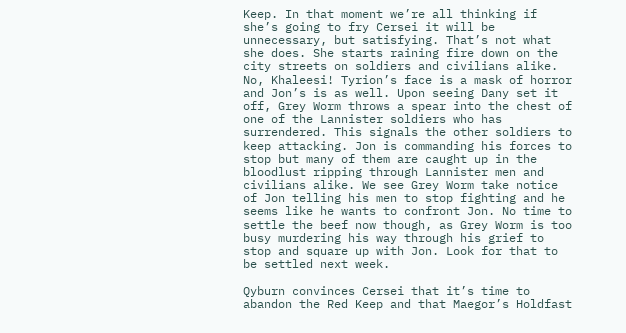Keep. In that moment we’re all thinking if she’s going to fry Cersei it will be unnecessary, but satisfying. That’s not what she does. She starts raining fire down on the city streets on soldiers and civilians alike. No, Khaleesi! Tyrion’s face is a mask of horror and Jon’s is as well. Upon seeing Dany set it off, Grey Worm throws a spear into the chest of one of the Lannister soldiers who has surrendered. This signals the other soldiers to keep attacking. Jon is commanding his forces to stop but many of them are caught up in the bloodlust ripping through Lannister men and civilians alike. We see Grey Worm take notice of Jon telling his men to stop fighting and he seems like he wants to confront Jon. No time to settle the beef now though, as Grey Worm is too busy murdering his way through his grief to stop and square up with Jon. Look for that to be settled next week.

Qyburn convinces Cersei that it’s time to abandon the Red Keep and that Maegor’s Holdfast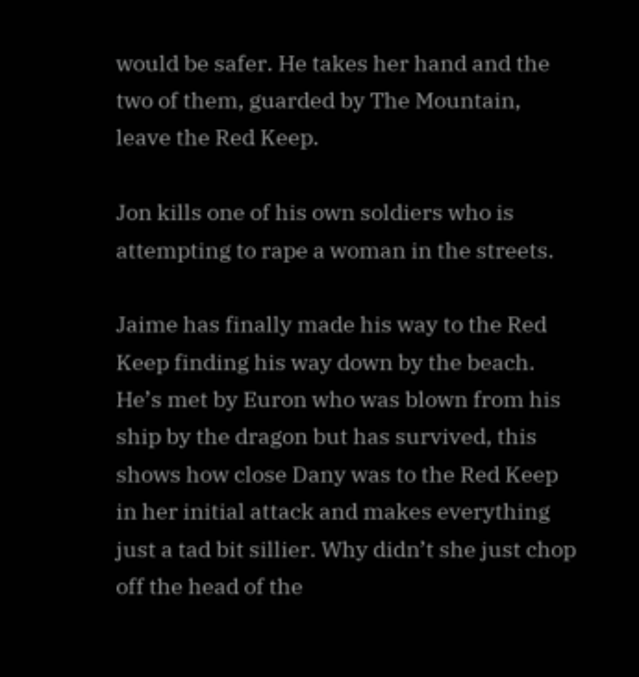would be safer. He takes her hand and the two of them, guarded by The Mountain, leave the Red Keep.

Jon kills one of his own soldiers who is attempting to rape a woman in the streets.

Jaime has finally made his way to the Red Keep finding his way down by the beach. He’s met by Euron who was blown from his ship by the dragon but has survived, this shows how close Dany was to the Red Keep in her initial attack and makes everything just a tad bit sillier. Why didn’t she just chop off the head of the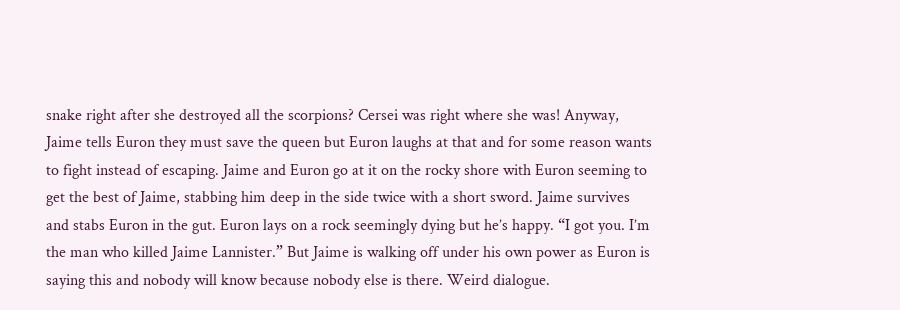snake right after she destroyed all the scorpions? Cersei was right where she was! Anyway, Jaime tells Euron they must save the queen but Euron laughs at that and for some reason wants to fight instead of escaping. Jaime and Euron go at it on the rocky shore with Euron seeming to get the best of Jaime, stabbing him deep in the side twice with a short sword. Jaime survives and stabs Euron in the gut. Euron lays on a rock seemingly dying but he’s happy. “I got you. I’m the man who killed Jaime Lannister.” But Jaime is walking off under his own power as Euron is saying this and nobody will know because nobody else is there. Weird dialogue.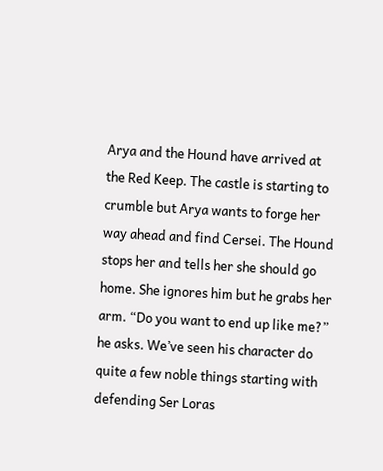Arya and the Hound have arrived at the Red Keep. The castle is starting to crumble but Arya wants to forge her way ahead and find Cersei. The Hound stops her and tells her she should go home. She ignores him but he grabs her arm. “Do you want to end up like me?” he asks. We’ve seen his character do quite a few noble things starting with defending Ser Loras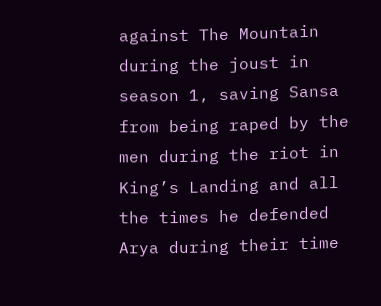against The Mountain during the joust in season 1, saving Sansa from being raped by the men during the riot in King’s Landing and all the times he defended Arya during their time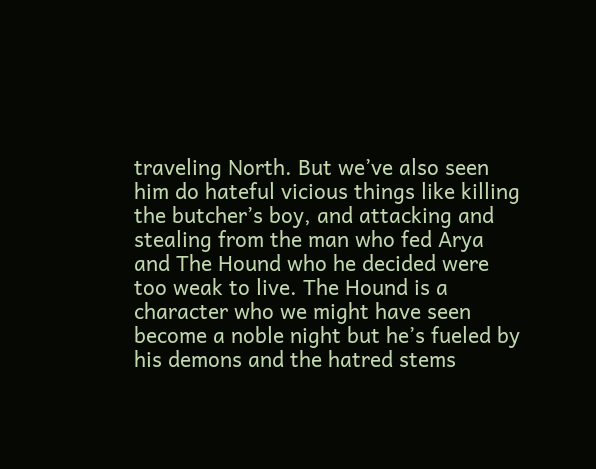traveling North. But we’ve also seen him do hateful vicious things like killing the butcher’s boy, and attacking and stealing from the man who fed Arya and The Hound who he decided were too weak to live. The Hound is a character who we might have seen become a noble night but he’s fueled by his demons and the hatred stems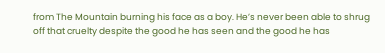from The Mountain burning his face as a boy. He’s never been able to shrug off that cruelty despite the good he has seen and the good he has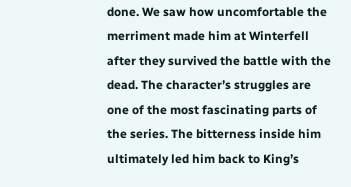done. We saw how uncomfortable the merriment made him at Winterfell after they survived the battle with the dead. The character’s struggles are one of the most fascinating parts of the series. The bitterness inside him ultimately led him back to King’s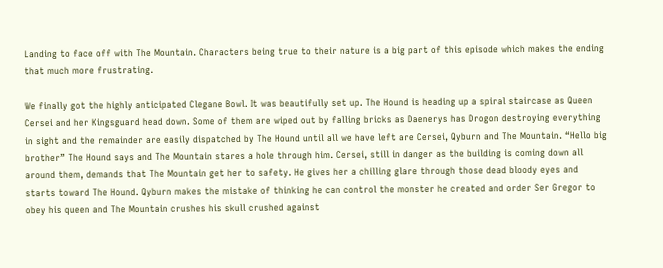Landing to face off with The Mountain. Characters being true to their nature is a big part of this episode which makes the ending that much more frustrating.

We finally got the highly anticipated Clegane Bowl. It was beautifully set up. The Hound is heading up a spiral staircase as Queen Cersei and her Kingsguard head down. Some of them are wiped out by falling bricks as Daenerys has Drogon destroying everything in sight and the remainder are easily dispatched by The Hound until all we have left are Cersei, Qyburn and The Mountain. “Hello big brother” The Hound says and The Mountain stares a hole through him. Cersei, still in danger as the building is coming down all around them, demands that The Mountain get her to safety. He gives her a chilling glare through those dead bloody eyes and starts toward The Hound. Qyburn makes the mistake of thinking he can control the monster he created and order Ser Gregor to obey his queen and The Mountain crushes his skull crushed against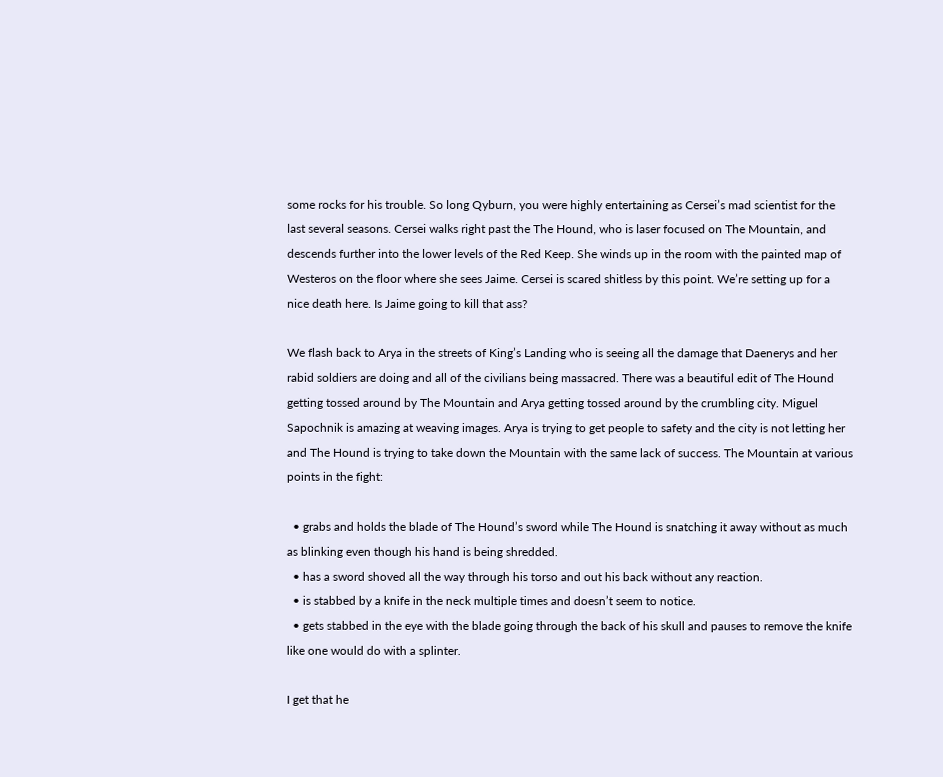some rocks for his trouble. So long Qyburn, you were highly entertaining as Cersei’s mad scientist for the last several seasons. Cersei walks right past the The Hound, who is laser focused on The Mountain, and descends further into the lower levels of the Red Keep. She winds up in the room with the painted map of Westeros on the floor where she sees Jaime. Cersei is scared shitless by this point. We’re setting up for a nice death here. Is Jaime going to kill that ass?

We flash back to Arya in the streets of King’s Landing who is seeing all the damage that Daenerys and her rabid soldiers are doing and all of the civilians being massacred. There was a beautiful edit of The Hound getting tossed around by The Mountain and Arya getting tossed around by the crumbling city. Miguel Sapochnik is amazing at weaving images. Arya is trying to get people to safety and the city is not letting her and The Hound is trying to take down the Mountain with the same lack of success. The Mountain at various points in the fight:

  • grabs and holds the blade of The Hound’s sword while The Hound is snatching it away without as much as blinking even though his hand is being shredded.
  • has a sword shoved all the way through his torso and out his back without any reaction.
  • is stabbed by a knife in the neck multiple times and doesn’t seem to notice.
  • gets stabbed in the eye with the blade going through the back of his skull and pauses to remove the knife like one would do with a splinter.

I get that he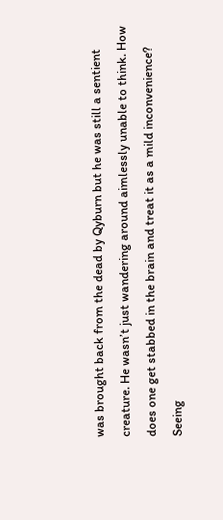was brought back from the dead by Qyburn but he was still a sentient creature. He wasn’t just wandering around aimlessly unable to think. How does one get stabbed in the brain and treat it as a mild inconvenience? Seeing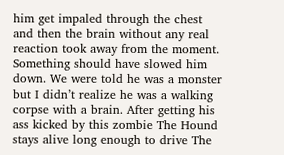him get impaled through the chest and then the brain without any real reaction took away from the moment. Something should have slowed him down. We were told he was a monster but I didn’t realize he was a walking corpse with a brain. After getting his ass kicked by this zombie The Hound stays alive long enough to drive The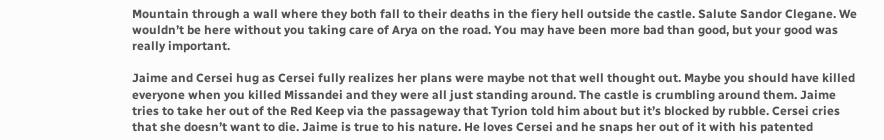Mountain through a wall where they both fall to their deaths in the fiery hell outside the castle. Salute Sandor Clegane. We wouldn’t be here without you taking care of Arya on the road. You may have been more bad than good, but your good was really important.

Jaime and Cersei hug as Cersei fully realizes her plans were maybe not that well thought out. Maybe you should have killed everyone when you killed Missandei and they were all just standing around. The castle is crumbling around them. Jaime tries to take her out of the Red Keep via the passageway that Tyrion told him about but it’s blocked by rubble. Cersei cries that she doesn’t want to die. Jaime is true to his nature. He loves Cersei and he snaps her out of it with his patented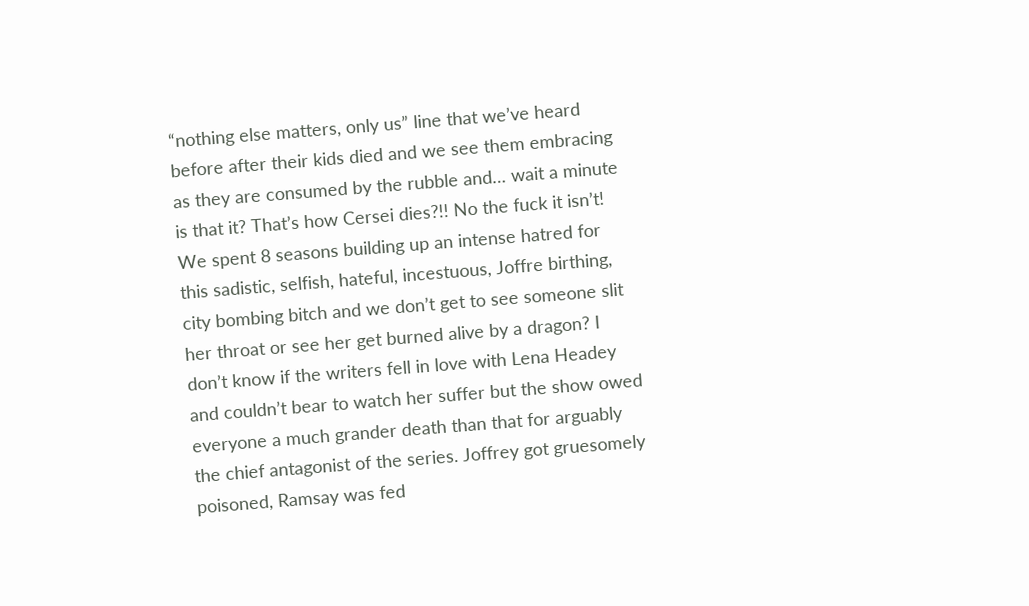“nothing else matters, only us” line that we’ve heard before after their kids died and we see them embracing as they are consumed by the rubble and… wait a minute is that it? That’s how Cersei dies?!! No the fuck it isn’t! We spent 8 seasons building up an intense hatred for this sadistic, selfish, hateful, incestuous, Joffre birthing, city bombing bitch and we don’t get to see someone slit her throat or see her get burned alive by a dragon? I don’t know if the writers fell in love with Lena Headey and couldn’t bear to watch her suffer but the show owed everyone a much grander death than that for arguably the chief antagonist of the series. Joffrey got gruesomely poisoned, Ramsay was fed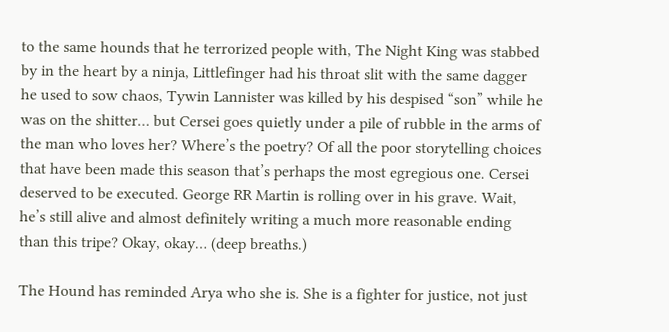to the same hounds that he terrorized people with, The Night King was stabbed by in the heart by a ninja, Littlefinger had his throat slit with the same dagger he used to sow chaos, Tywin Lannister was killed by his despised “son” while he was on the shitter… but Cersei goes quietly under a pile of rubble in the arms of the man who loves her? Where’s the poetry? Of all the poor storytelling choices that have been made this season that’s perhaps the most egregious one. Cersei deserved to be executed. George RR Martin is rolling over in his grave. Wait, he’s still alive and almost definitely writing a much more reasonable ending than this tripe? Okay, okay… (deep breaths.)

The Hound has reminded Arya who she is. She is a fighter for justice, not just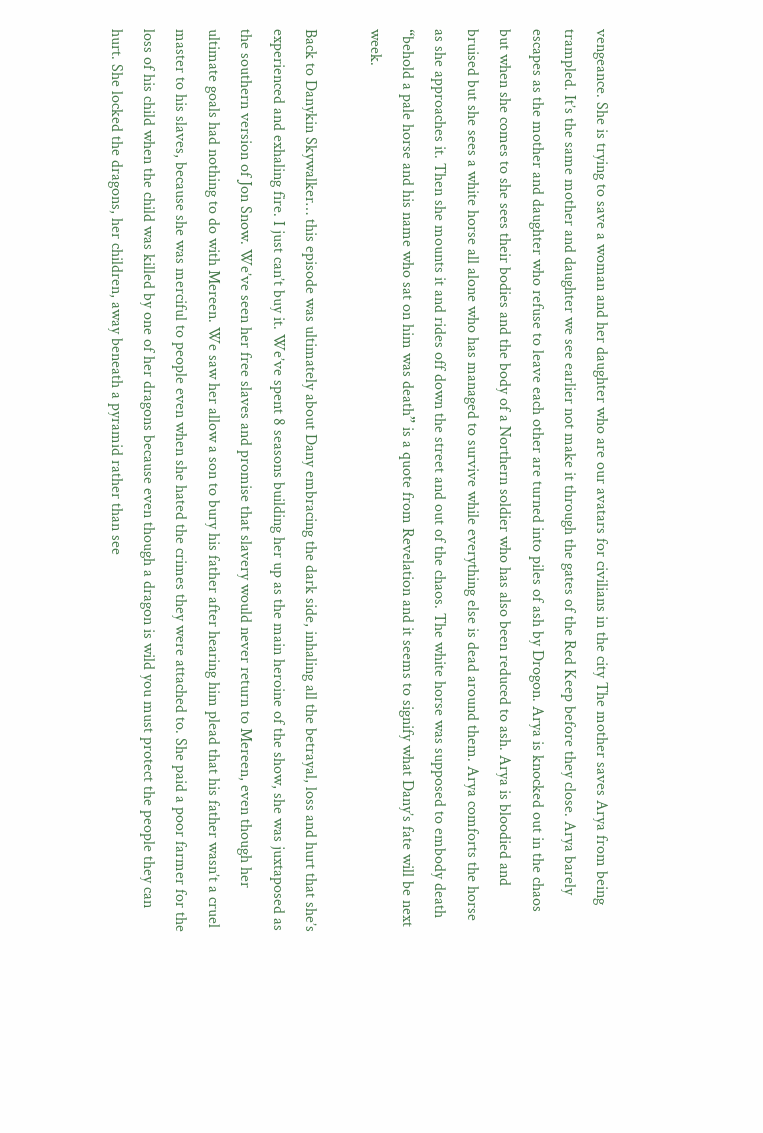vengeance. She is trying to save a woman and her daughter who are our avatars for civilians in the city The mother saves Arya from being trampled. It’s the same mother and daughter we see earlier not make it through the gates of the Red Keep before they close. Arya barely escapes as the mother and daughter who refuse to leave each other are turned into piles of ash by Drogon. Arya is knocked out in the chaos but when she comes to she sees their bodies and the body of a Northern soldier who has also been reduced to ash. Arya is bloodied and bruised but she sees a white horse all alone who has managed to survive while everything else is dead around them. Arya comforts the horse as she approaches it. Then she mounts it and rides off down the street and out of the chaos. The white horse was supposed to embody death “behold a pale horse and his name who sat on him was death” is a quote from Revelation and it seems to signify what Dany’s fate will be next week.

Back to Danykin Skywalker… this episode was ultimately about Dany embracing the dark side, inhaling all the betrayal, loss and hurt that she’s experienced and exhaling fire. I just can’t buy it. We’ve spent 8 seasons building her up as the main heroine of the show, she was juxtaposed as the southern version of Jon Snow. We’ve seen her free slaves and promise that slavery would never return to Mereen, even though her ultimate goals had nothing to do with Mereen. We saw her allow a son to bury his father after hearing him plead that his father wasn’t a cruel master to his slaves, because she was merciful to people even when she hated the crimes they were attached to. She paid a poor farmer for the loss of his child when the child was killed by one of her dragons because even though a dragon is wild you must protect the people they can hurt. She locked the dragons, her children, away beneath a pyramid rather than see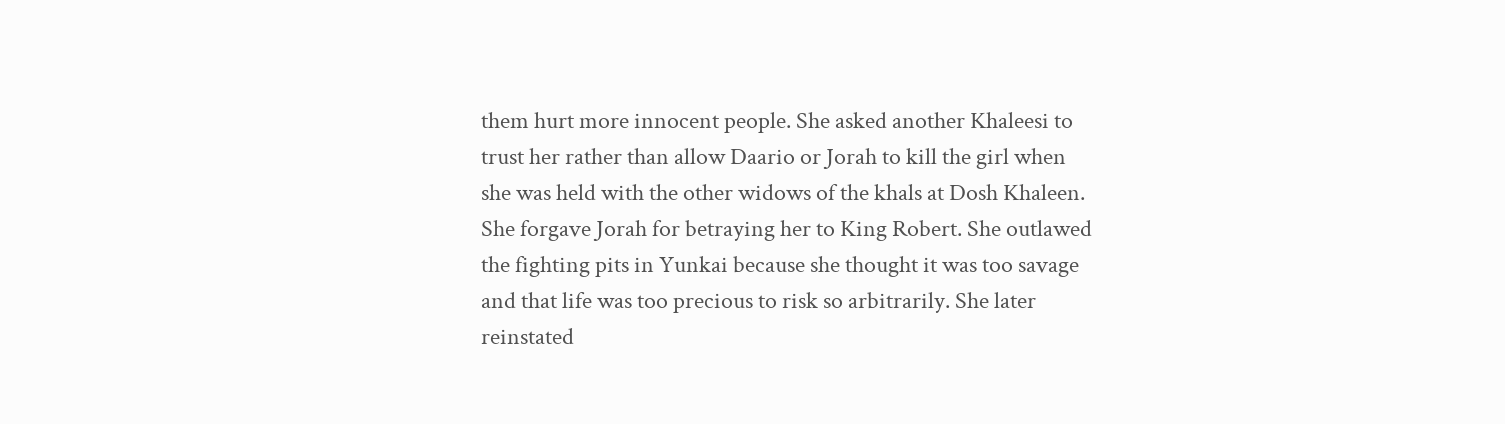them hurt more innocent people. She asked another Khaleesi to trust her rather than allow Daario or Jorah to kill the girl when she was held with the other widows of the khals at Dosh Khaleen. She forgave Jorah for betraying her to King Robert. She outlawed the fighting pits in Yunkai because she thought it was too savage and that life was too precious to risk so arbitrarily. She later reinstated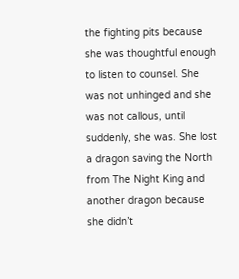the fighting pits because she was thoughtful enough to listen to counsel. She was not unhinged and she was not callous, until suddenly, she was. She lost a dragon saving the North from The Night King and another dragon because she didn’t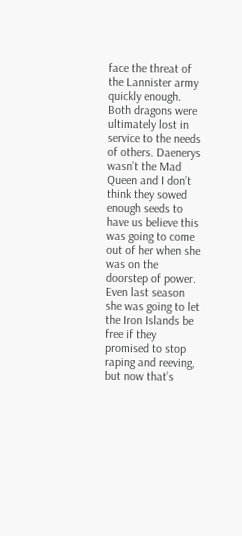face the threat of the Lannister army quickly enough. Both dragons were ultimately lost in service to the needs of others. Daenerys wasn’t the Mad Queen and I don’t think they sowed enough seeds to have us believe this was going to come out of her when she was on the doorstep of power. Even last season she was going to let the Iron Islands be free if they promised to stop raping and reeving, but now that’s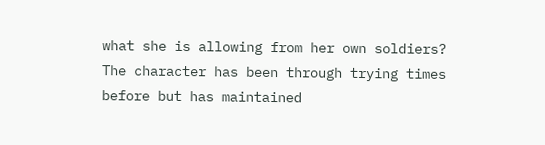what she is allowing from her own soldiers? The character has been through trying times before but has maintained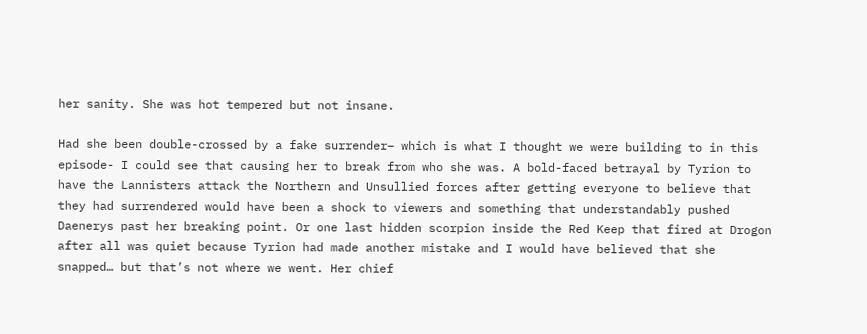her sanity. She was hot tempered but not insane.

Had she been double-crossed by a fake surrender– which is what I thought we were building to in this episode- I could see that causing her to break from who she was. A bold-faced betrayal by Tyrion to have the Lannisters attack the Northern and Unsullied forces after getting everyone to believe that they had surrendered would have been a shock to viewers and something that understandably pushed Daenerys past her breaking point. Or one last hidden scorpion inside the Red Keep that fired at Drogon after all was quiet because Tyrion had made another mistake and I would have believed that she snapped… but that’s not where we went. Her chief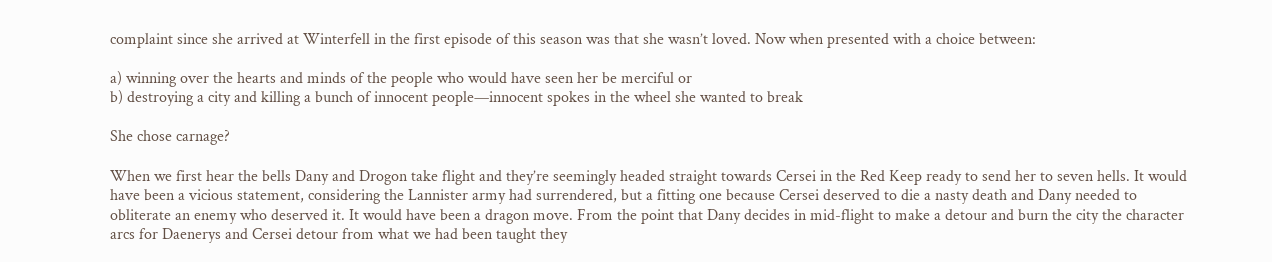complaint since she arrived at Winterfell in the first episode of this season was that she wasn’t loved. Now when presented with a choice between:

a) winning over the hearts and minds of the people who would have seen her be merciful or
b) destroying a city and killing a bunch of innocent people—innocent spokes in the wheel she wanted to break

She chose carnage?

When we first hear the bells Dany and Drogon take flight and they’re seemingly headed straight towards Cersei in the Red Keep ready to send her to seven hells. It would have been a vicious statement, considering the Lannister army had surrendered, but a fitting one because Cersei deserved to die a nasty death and Dany needed to obliterate an enemy who deserved it. It would have been a dragon move. From the point that Dany decides in mid-flight to make a detour and burn the city the character arcs for Daenerys and Cersei detour from what we had been taught they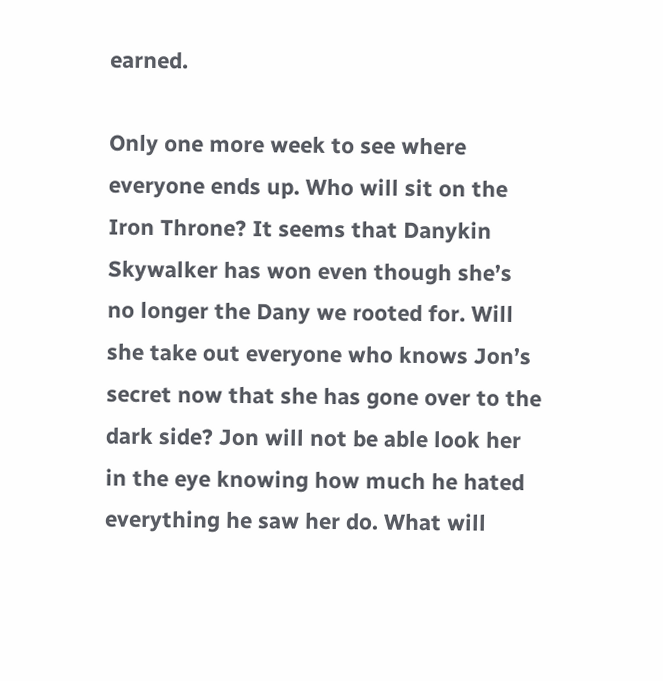earned.

Only one more week to see where everyone ends up. Who will sit on the Iron Throne? It seems that Danykin Skywalker has won even though she’s no longer the Dany we rooted for. Will she take out everyone who knows Jon’s secret now that she has gone over to the dark side? Jon will not be able look her in the eye knowing how much he hated everything he saw her do. What will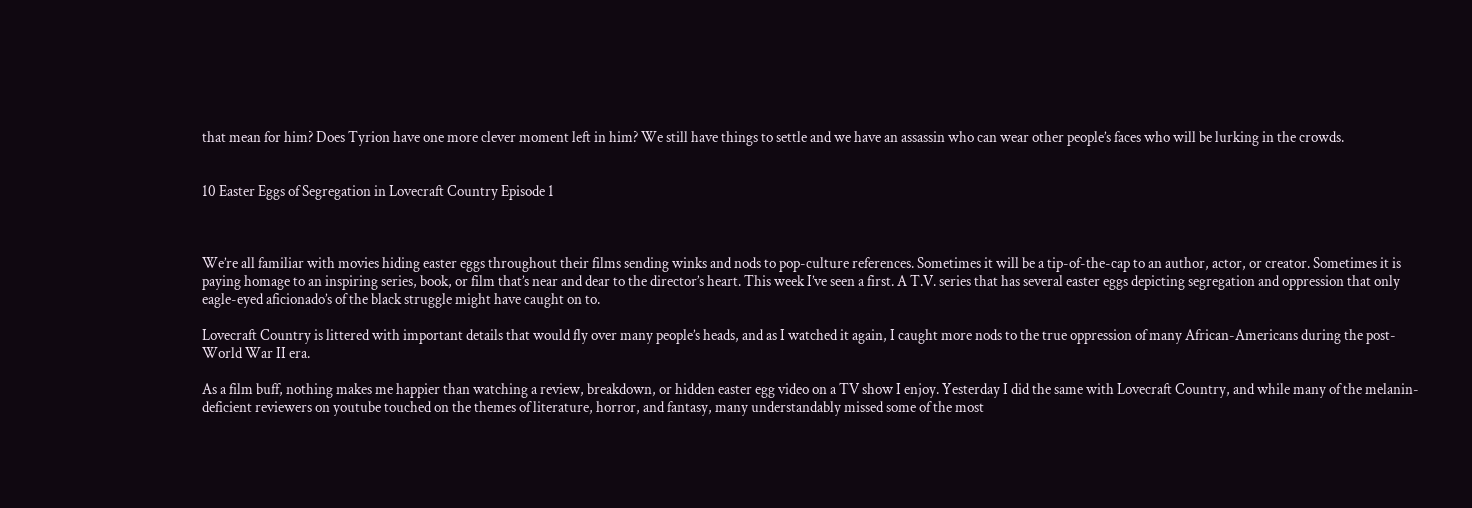that mean for him? Does Tyrion have one more clever moment left in him? We still have things to settle and we have an assassin who can wear other people’s faces who will be lurking in the crowds.


10 Easter Eggs of Segregation in Lovecraft Country Episode 1



We’re all familiar with movies hiding easter eggs throughout their films sending winks and nods to pop-culture references. Sometimes it will be a tip-of-the-cap to an author, actor, or creator. Sometimes it is paying homage to an inspiring series, book, or film that’s near and dear to the director’s heart. This week I’ve seen a first. A T.V. series that has several easter eggs depicting segregation and oppression that only eagle-eyed aficionado’s of the black struggle might have caught on to.

Lovecraft Country is littered with important details that would fly over many people’s heads, and as I watched it again, I caught more nods to the true oppression of many African-Americans during the post-World War II era.

As a film buff, nothing makes me happier than watching a review, breakdown, or hidden easter egg video on a TV show I enjoy. Yesterday I did the same with Lovecraft Country, and while many of the melanin-deficient reviewers on youtube touched on the themes of literature, horror, and fantasy, many understandably missed some of the most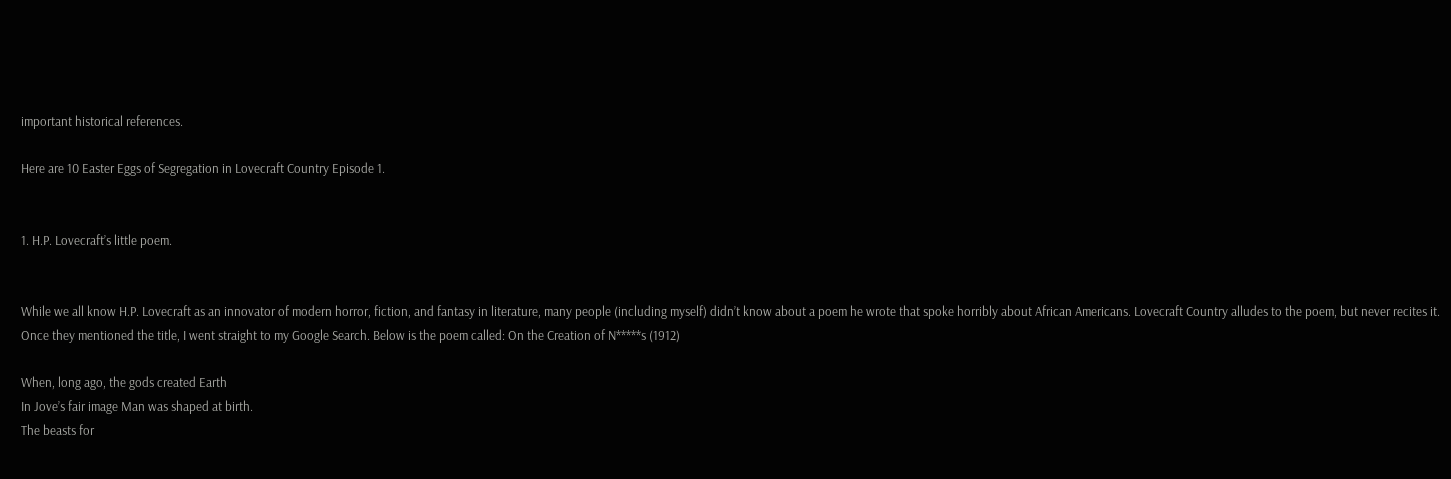important historical references.

Here are 10 Easter Eggs of Segregation in Lovecraft Country Episode 1.


1. H.P. Lovecraft’s little poem.


While we all know H.P. Lovecraft as an innovator of modern horror, fiction, and fantasy in literature, many people (including myself) didn’t know about a poem he wrote that spoke horribly about African Americans. Lovecraft Country alludes to the poem, but never recites it. Once they mentioned the title, I went straight to my Google Search. Below is the poem called: On the Creation of N*****s (1912)

When, long ago, the gods created Earth
In Jove’s fair image Man was shaped at birth.
The beasts for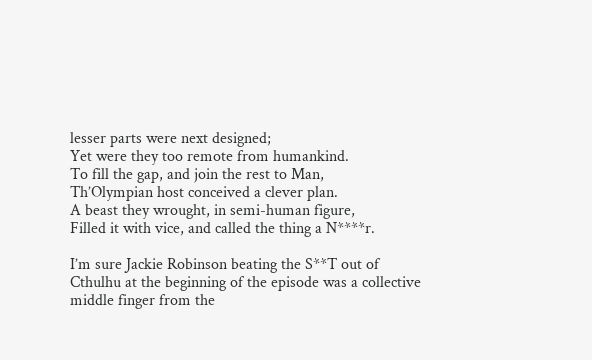lesser parts were next designed;
Yet were they too remote from humankind.
To fill the gap, and join the rest to Man,
Th’Olympian host conceived a clever plan.
A beast they wrought, in semi-human figure,
Filled it with vice, and called the thing a N****r.

I’m sure Jackie Robinson beating the S**T out of Cthulhu at the beginning of the episode was a collective middle finger from the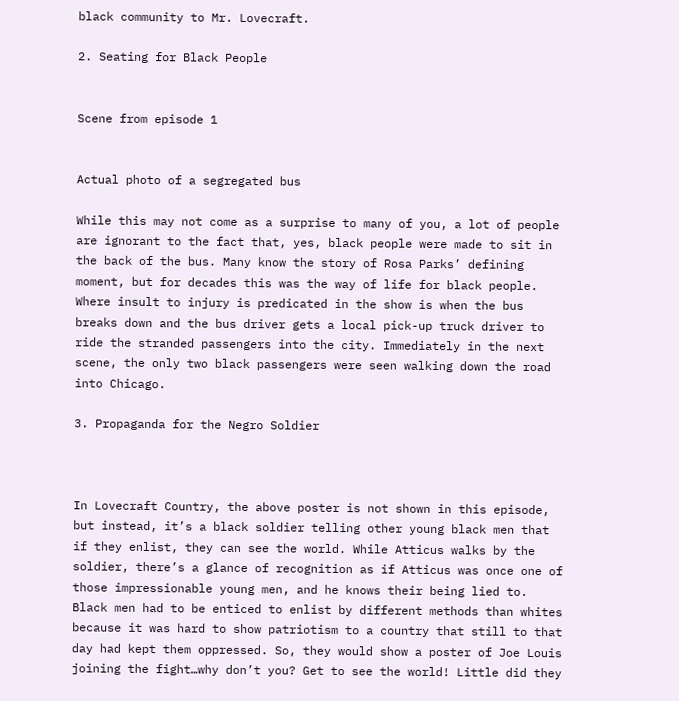black community to Mr. Lovecraft.

2. Seating for Black People


Scene from episode 1


Actual photo of a segregated bus

While this may not come as a surprise to many of you, a lot of people are ignorant to the fact that, yes, black people were made to sit in the back of the bus. Many know the story of Rosa Parks’ defining moment, but for decades this was the way of life for black people. Where insult to injury is predicated in the show is when the bus breaks down and the bus driver gets a local pick-up truck driver to ride the stranded passengers into the city. Immediately in the next scene, the only two black passengers were seen walking down the road into Chicago.

3. Propaganda for the Negro Soldier



In Lovecraft Country, the above poster is not shown in this episode, but instead, it’s a black soldier telling other young black men that if they enlist, they can see the world. While Atticus walks by the soldier, there’s a glance of recognition as if Atticus was once one of those impressionable young men, and he knows their being lied to. Black men had to be enticed to enlist by different methods than whites because it was hard to show patriotism to a country that still to that day had kept them oppressed. So, they would show a poster of Joe Louis joining the fight…why don’t you? Get to see the world! Little did they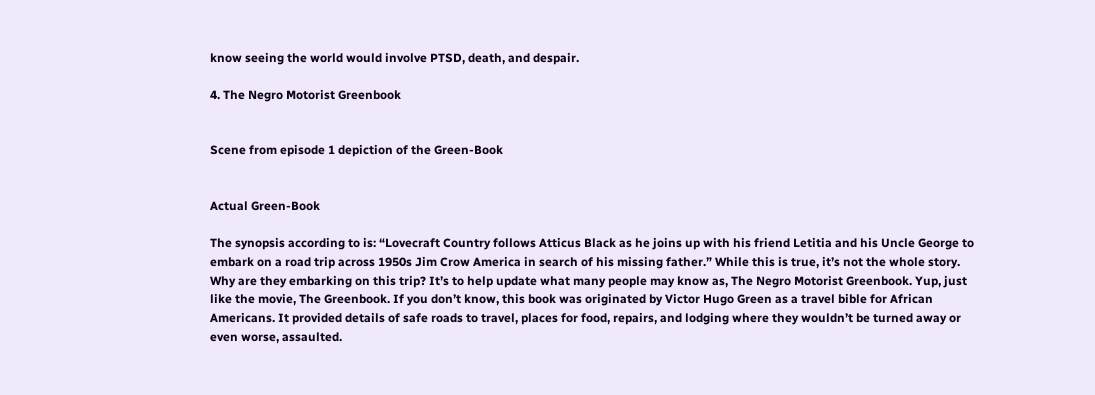know seeing the world would involve PTSD, death, and despair.

4. The Negro Motorist Greenbook


Scene from episode 1 depiction of the Green-Book


Actual Green-Book

The synopsis according to is: “Lovecraft Country follows Atticus Black as he joins up with his friend Letitia and his Uncle George to embark on a road trip across 1950s Jim Crow America in search of his missing father.” While this is true, it’s not the whole story. Why are they embarking on this trip? It’s to help update what many people may know as, The Negro Motorist Greenbook. Yup, just like the movie, The Greenbook. If you don’t know, this book was originated by Victor Hugo Green as a travel bible for African Americans. It provided details of safe roads to travel, places for food, repairs, and lodging where they wouldn’t be turned away or even worse, assaulted.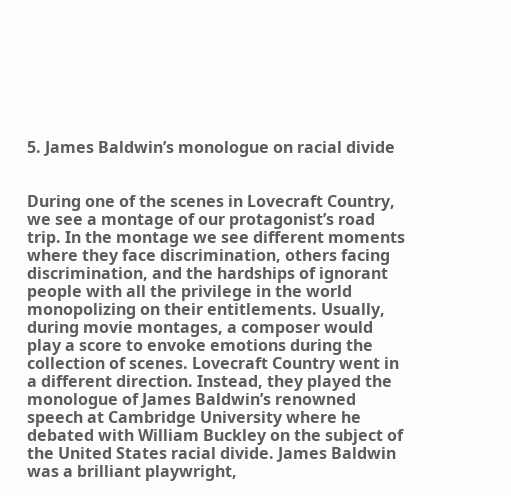5. James Baldwin’s monologue on racial divide


During one of the scenes in Lovecraft Country, we see a montage of our protagonist’s road trip. In the montage we see different moments where they face discrimination, others facing discrimination, and the hardships of ignorant people with all the privilege in the world monopolizing on their entitlements. Usually, during movie montages, a composer would play a score to envoke emotions during the collection of scenes. Lovecraft Country went in a different direction. Instead, they played the monologue of James Baldwin’s renowned speech at Cambridge University where he debated with William Buckley on the subject of the United States racial divide. James Baldwin was a brilliant playwright,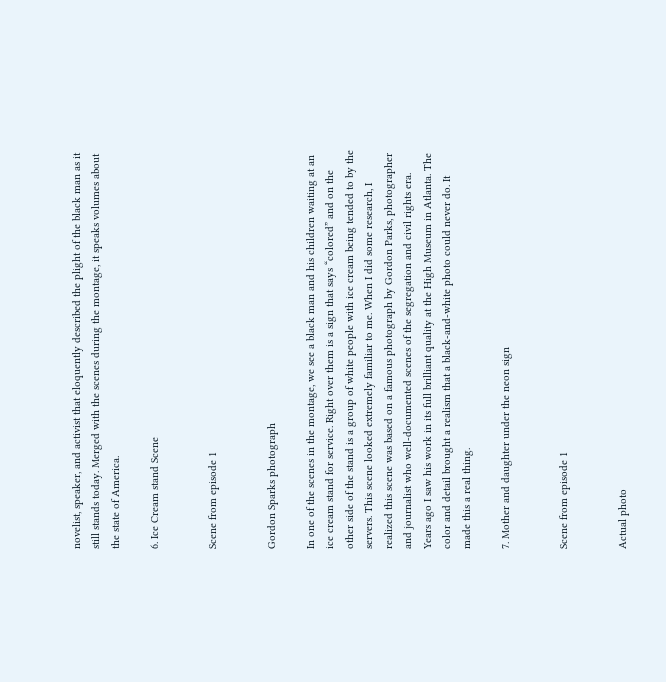novelist, speaker, and activist that eloquently described the plight of the black man as it still stands today. Merged with the scenes during the montage, it speaks volumes about the state of America.

6. Ice Cream stand Scene


Scene from episode 1


Gordon Sparks photograph

In one of the scenes in the montage, we see a black man and his children waiting at an ice cream stand for service. Right over them is a sign that says “colored” and on the other side of the stand is a group of white people with ice cream being tended to by the servers. This scene looked extremely familiar to me. When I did some research, I realized this scene was based on a famous photograph by Gordon Parks, photographer and journalist who well-documented scenes of the segregation and civil rights era. Years ago I saw his work in its full brilliant quality at the High Museum in Atlanta. The color and detail brought a realism that a black-and-white photo could never do. It made this a real thing.

7. Mother and daughter under the neon sign


Scene from episode 1


Actual photo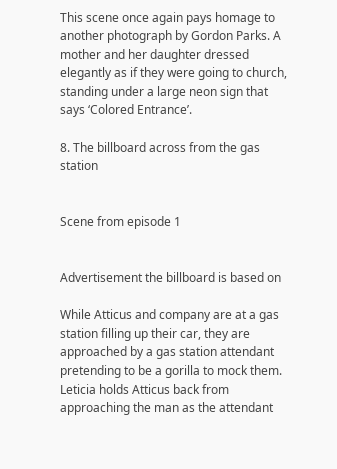This scene once again pays homage to another photograph by Gordon Parks. A mother and her daughter dressed elegantly as if they were going to church, standing under a large neon sign that says ‘Colored Entrance’.

8. The billboard across from the gas station


Scene from episode 1


Advertisement the billboard is based on

While Atticus and company are at a gas station filling up their car, they are approached by a gas station attendant pretending to be a gorilla to mock them. Leticia holds Atticus back from approaching the man as the attendant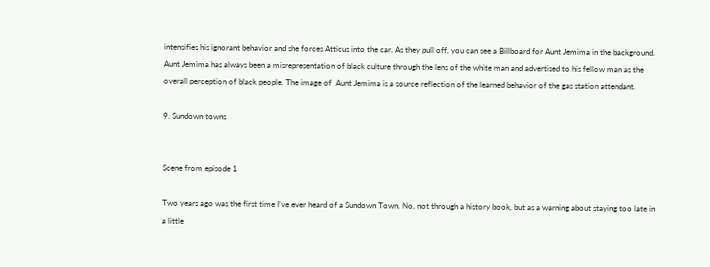intensifies his ignorant behavior and she forces Atticus into the car. As they pull off, you can see a Billboard for Aunt Jemima in the background. Aunt Jemima has always been a misrepresentation of black culture through the lens of the white man and advertised to his fellow man as the overall perception of black people. The image of  Aunt Jemima is a source reflection of the learned behavior of the gas station attendant.

9. Sundown towns


Scene from episode 1

Two years ago was the first time I’ve ever heard of a Sundown Town. No, not through a history book, but as a warning about staying too late in a little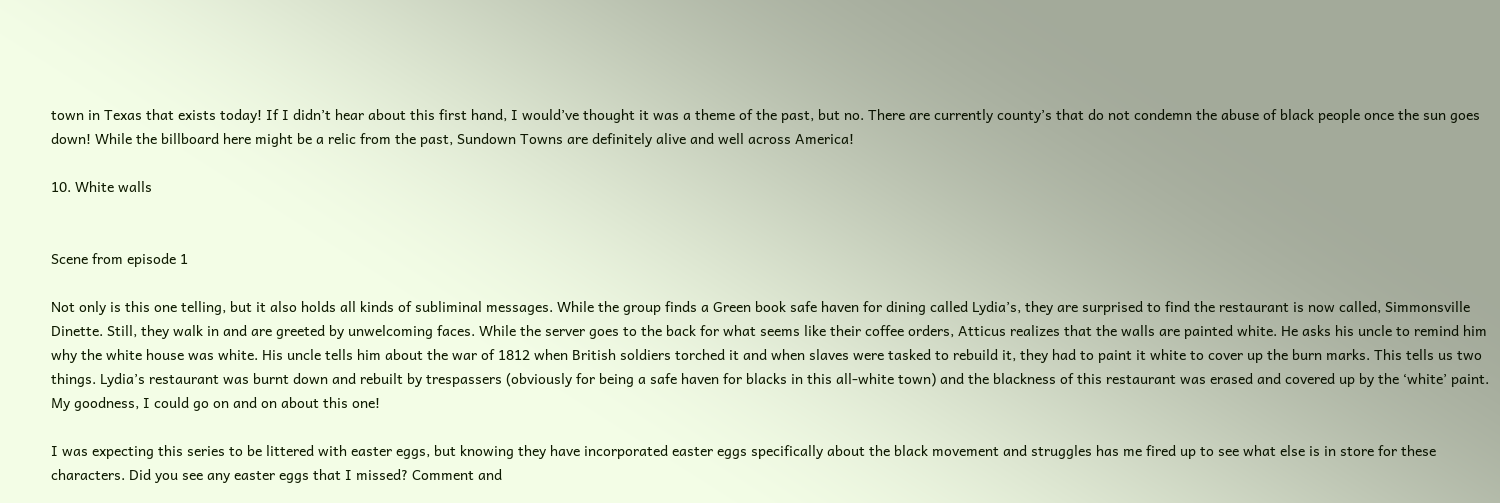town in Texas that exists today! If I didn’t hear about this first hand, I would’ve thought it was a theme of the past, but no. There are currently county’s that do not condemn the abuse of black people once the sun goes down! While the billboard here might be a relic from the past, Sundown Towns are definitely alive and well across America!

10. White walls


Scene from episode 1

Not only is this one telling, but it also holds all kinds of subliminal messages. While the group finds a Green book safe haven for dining called Lydia’s, they are surprised to find the restaurant is now called, Simmonsville Dinette. Still, they walk in and are greeted by unwelcoming faces. While the server goes to the back for what seems like their coffee orders, Atticus realizes that the walls are painted white. He asks his uncle to remind him why the white house was white. His uncle tells him about the war of 1812 when British soldiers torched it and when slaves were tasked to rebuild it, they had to paint it white to cover up the burn marks. This tells us two things. Lydia’s restaurant was burnt down and rebuilt by trespassers (obviously for being a safe haven for blacks in this all-white town) and the blackness of this restaurant was erased and covered up by the ‘white’ paint. My goodness, I could go on and on about this one!

I was expecting this series to be littered with easter eggs, but knowing they have incorporated easter eggs specifically about the black movement and struggles has me fired up to see what else is in store for these characters. Did you see any easter eggs that I missed? Comment and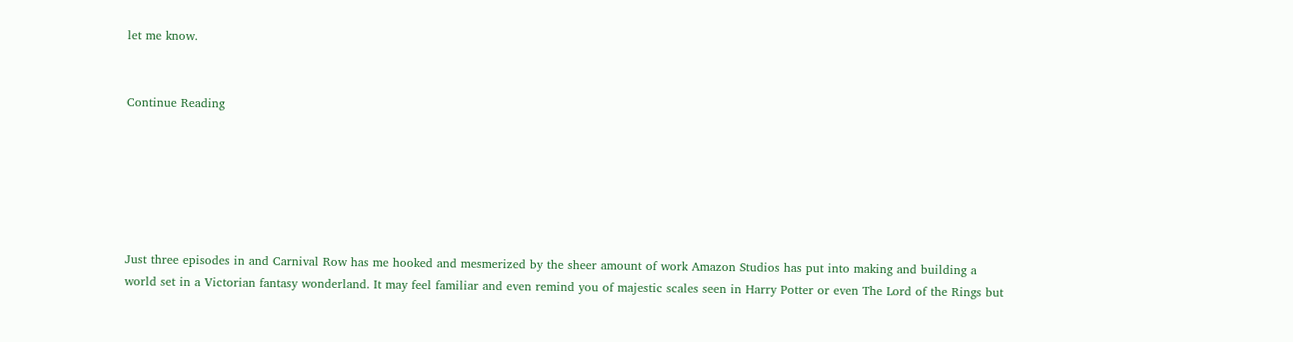let me know.


Continue Reading






Just three episodes in and Carnival Row has me hooked and mesmerized by the sheer amount of work Amazon Studios has put into making and building a world set in a Victorian fantasy wonderland. It may feel familiar and even remind you of majestic scales seen in Harry Potter or even The Lord of the Rings but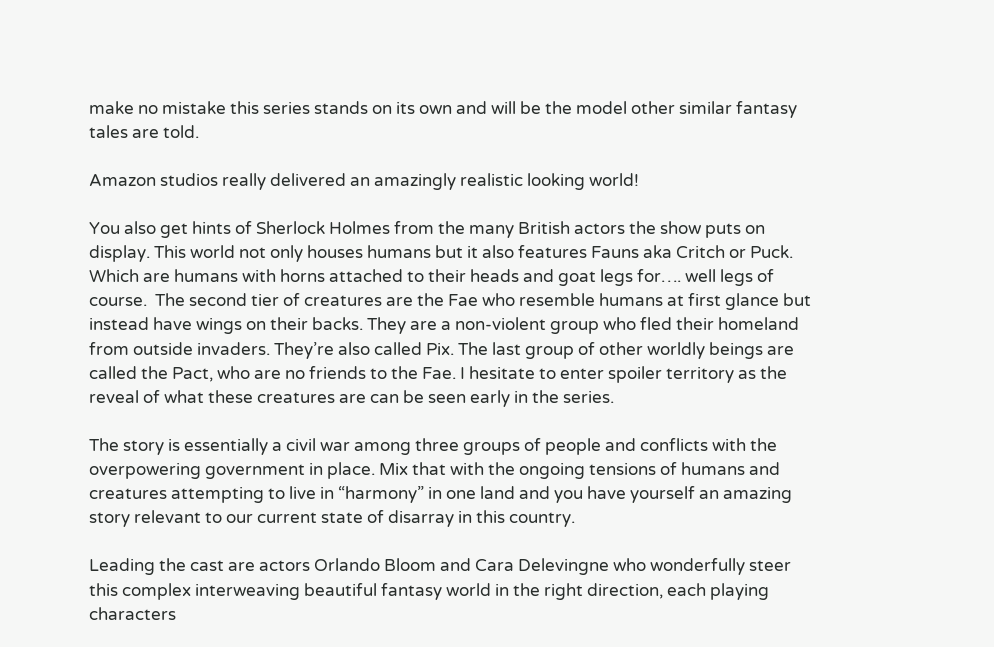make no mistake this series stands on its own and will be the model other similar fantasy tales are told.

Amazon studios really delivered an amazingly realistic looking world!

You also get hints of Sherlock Holmes from the many British actors the show puts on display. This world not only houses humans but it also features Fauns aka Critch or Puck. Which are humans with horns attached to their heads and goat legs for…. well legs of course.  The second tier of creatures are the Fae who resemble humans at first glance but instead have wings on their backs. They are a non-violent group who fled their homeland from outside invaders. They’re also called Pix. The last group of other worldly beings are called the Pact, who are no friends to the Fae. I hesitate to enter spoiler territory as the reveal of what these creatures are can be seen early in the series.

The story is essentially a civil war among three groups of people and conflicts with the overpowering government in place. Mix that with the ongoing tensions of humans and creatures attempting to live in “harmony” in one land and you have yourself an amazing story relevant to our current state of disarray in this country.

Leading the cast are actors Orlando Bloom and Cara Delevingne who wonderfully steer this complex interweaving beautiful fantasy world in the right direction, each playing characters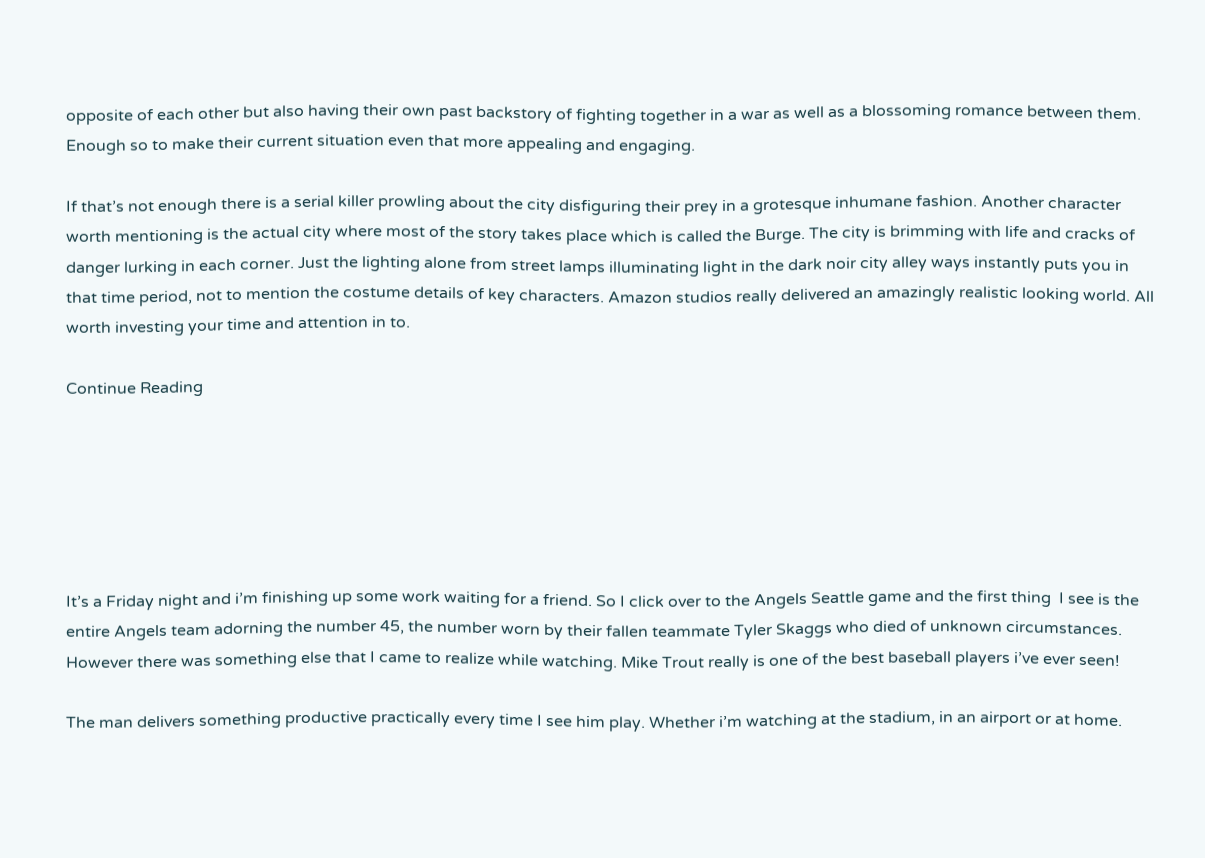opposite of each other but also having their own past backstory of fighting together in a war as well as a blossoming romance between them. Enough so to make their current situation even that more appealing and engaging.

If that’s not enough there is a serial killer prowling about the city disfiguring their prey in a grotesque inhumane fashion. Another character worth mentioning is the actual city where most of the story takes place which is called the Burge. The city is brimming with life and cracks of danger lurking in each corner. Just the lighting alone from street lamps illuminating light in the dark noir city alley ways instantly puts you in that time period, not to mention the costume details of key characters. Amazon studios really delivered an amazingly realistic looking world. All worth investing your time and attention in to.

Continue Reading






It’s a Friday night and i’m finishing up some work waiting for a friend. So I click over to the Angels Seattle game and the first thing  I see is the entire Angels team adorning the number 45, the number worn by their fallen teammate Tyler Skaggs who died of unknown circumstances. However there was something else that I came to realize while watching. Mike Trout really is one of the best baseball players i’ve ever seen!

The man delivers something productive practically every time I see him play. Whether i’m watching at the stadium, in an airport or at home.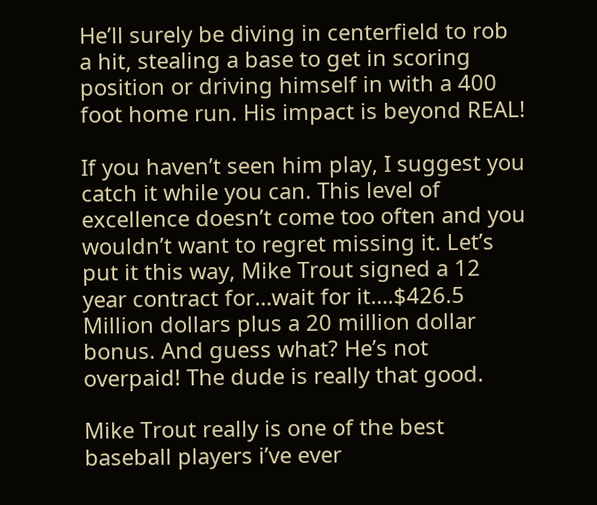He’ll surely be diving in centerfield to rob a hit, stealing a base to get in scoring position or driving himself in with a 400 foot home run. His impact is beyond REAL!

If you haven’t seen him play, I suggest you catch it while you can. This level of excellence doesn’t come too often and you wouldn’t want to regret missing it. Let’s put it this way, Mike Trout signed a 12 year contract for…wait for it….$426.5 Million dollars plus a 20 million dollar bonus. And guess what? He’s not overpaid! The dude is really that good.

Mike Trout really is one of the best baseball players i’ve ever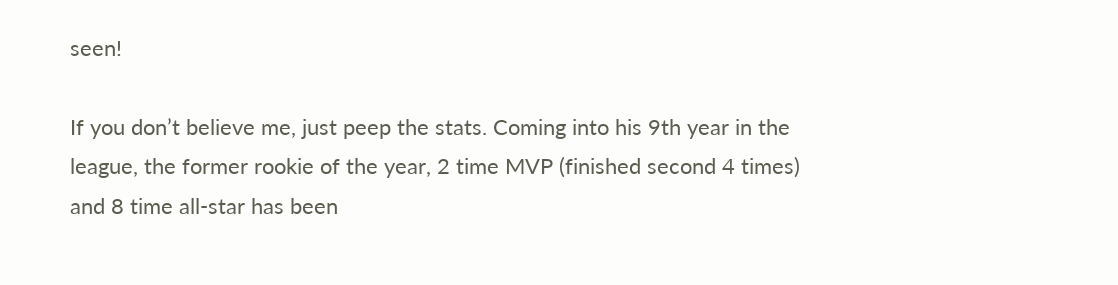seen!

If you don’t believe me, just peep the stats. Coming into his 9th year in the league, the former rookie of the year, 2 time MVP (finished second 4 times) and 8 time all-star has been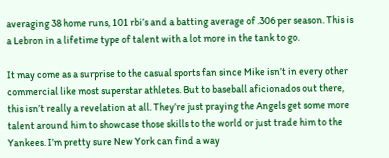averaging 38 home runs, 101 rbi’s and a batting average of .306 per season. This is a Lebron in a lifetime type of talent with a lot more in the tank to go.

It may come as a surprise to the casual sports fan since Mike isn’t in every other commercial like most superstar athletes. But to baseball aficionados out there, this isn’t really a revelation at all. They’re just praying the Angels get some more talent around him to showcase those skills to the world or just trade him to the Yankees. I’m pretty sure New York can find a way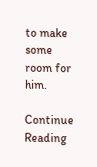to make some room for him.

Continue Reading